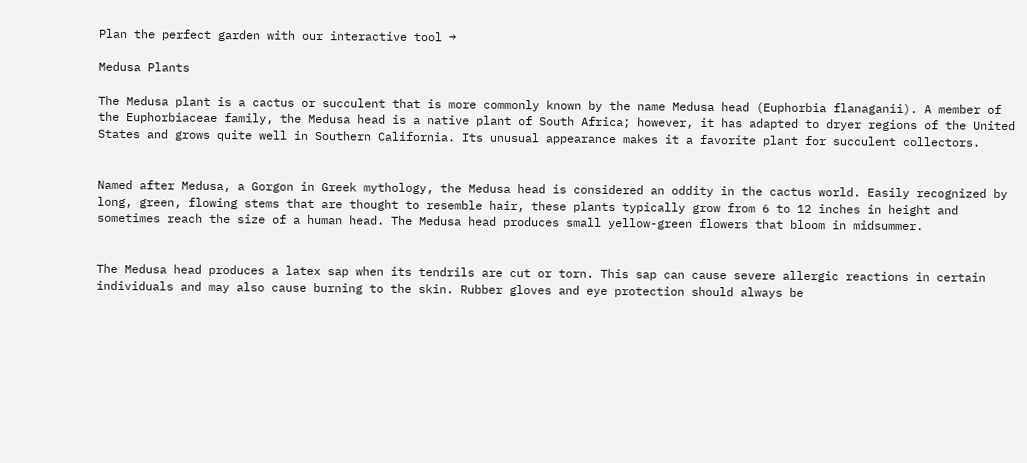Plan the perfect garden with our interactive tool →

Medusa Plants

The Medusa plant is a cactus or succulent that is more commonly known by the name Medusa head (Euphorbia flanaganii). A member of the Euphorbiaceae family, the Medusa head is a native plant of South Africa; however, it has adapted to dryer regions of the United States and grows quite well in Southern California. Its unusual appearance makes it a favorite plant for succulent collectors.


Named after Medusa, a Gorgon in Greek mythology, the Medusa head is considered an oddity in the cactus world. Easily recognized by long, green, flowing stems that are thought to resemble hair, these plants typically grow from 6 to 12 inches in height and sometimes reach the size of a human head. The Medusa head produces small yellow-green flowers that bloom in midsummer.


The Medusa head produces a latex sap when its tendrils are cut or torn. This sap can cause severe allergic reactions in certain individuals and may also cause burning to the skin. Rubber gloves and eye protection should always be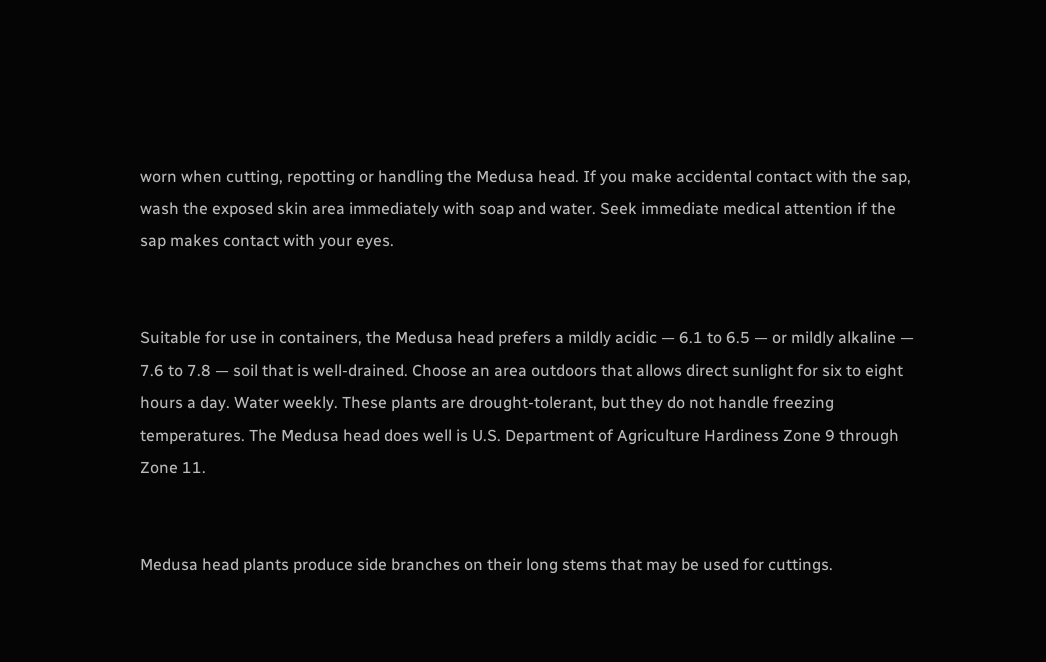worn when cutting, repotting or handling the Medusa head. If you make accidental contact with the sap, wash the exposed skin area immediately with soap and water. Seek immediate medical attention if the sap makes contact with your eyes.


Suitable for use in containers, the Medusa head prefers a mildly acidic — 6.1 to 6.5 — or mildly alkaline — 7.6 to 7.8 — soil that is well-drained. Choose an area outdoors that allows direct sunlight for six to eight hours a day. Water weekly. These plants are drought-tolerant, but they do not handle freezing temperatures. The Medusa head does well is U.S. Department of Agriculture Hardiness Zone 9 through Zone 11.


Medusa head plants produce side branches on their long stems that may be used for cuttings.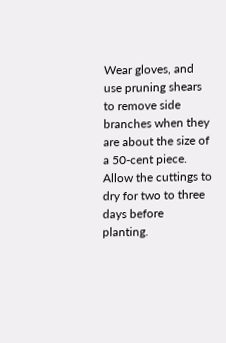Wear gloves, and use pruning shears to remove side branches when they are about the size of a 50-cent piece. Allow the cuttings to dry for two to three days before planting.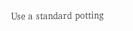Use a standard potting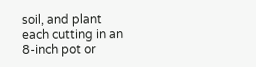soil, and plant each cutting in an 8-inch pot or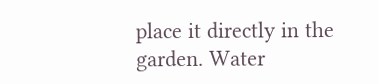place it directly in the garden. Water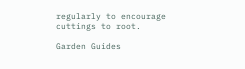regularly to encourage cuttings to root.

Garden Guides